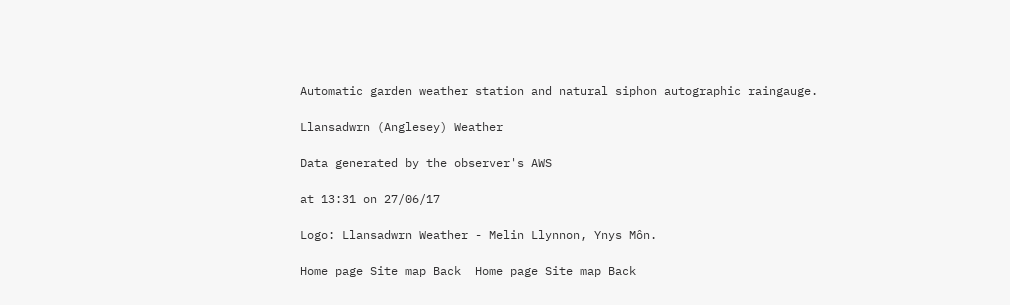Automatic garden weather station and natural siphon autographic raingauge.

Llansadwrn (Anglesey) Weather

Data generated by the observer's AWS

at 13:31 on 27/06/17

Logo: Llansadwrn Weather - Melin Llynnon, Ynys Môn.

Home page Site map Back  Home page Site map Back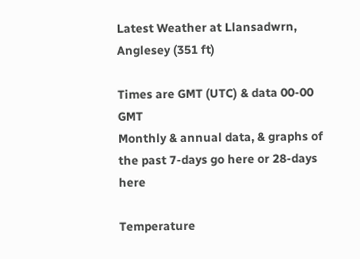Latest Weather at Llansadwrn, Anglesey (351 ft)

Times are GMT (UTC) & data 00-00 GMT
Monthly & annual data, & graphs of the past 7-days go here or 28-days here

Temperature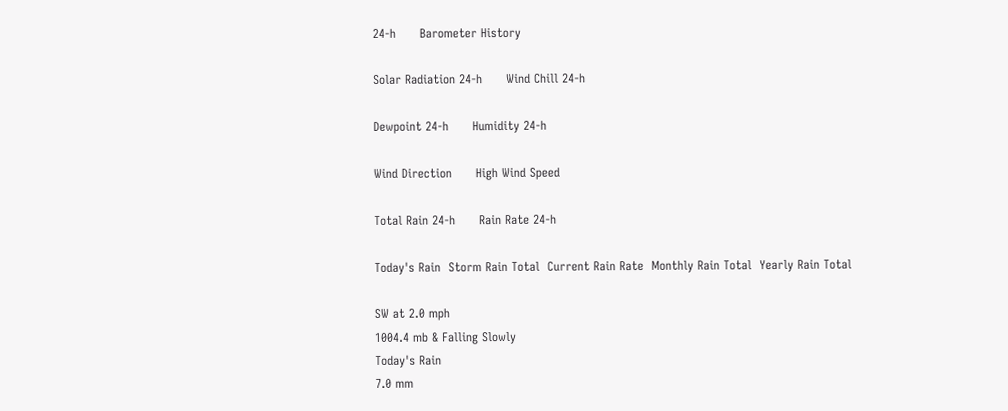24-h      Barometer History

Solar Radiation 24-h      Wind Chill 24-h

Dewpoint 24-h      Humidity 24-h

Wind Direction      High Wind Speed

Total Rain 24-h      Rain Rate 24-h

Today's Rain  Storm Rain Total  Current Rain Rate  Monthly Rain Total  Yearly Rain Total

SW at 2.0 mph
1004.4 mb & Falling Slowly
Today's Rain
7.0 mm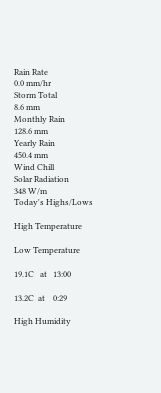Rain Rate
0.0 mm/hr
Storm Total
8.6 mm
Monthly Rain
128.6 mm
Yearly Rain
450.4 mm
Wind Chill
Solar Radiation
348 W/m
Today's Highs/Lows

High Temperature

Low Temperature

19.1C   at   13:00

13.2C  at    0:29

High Humidity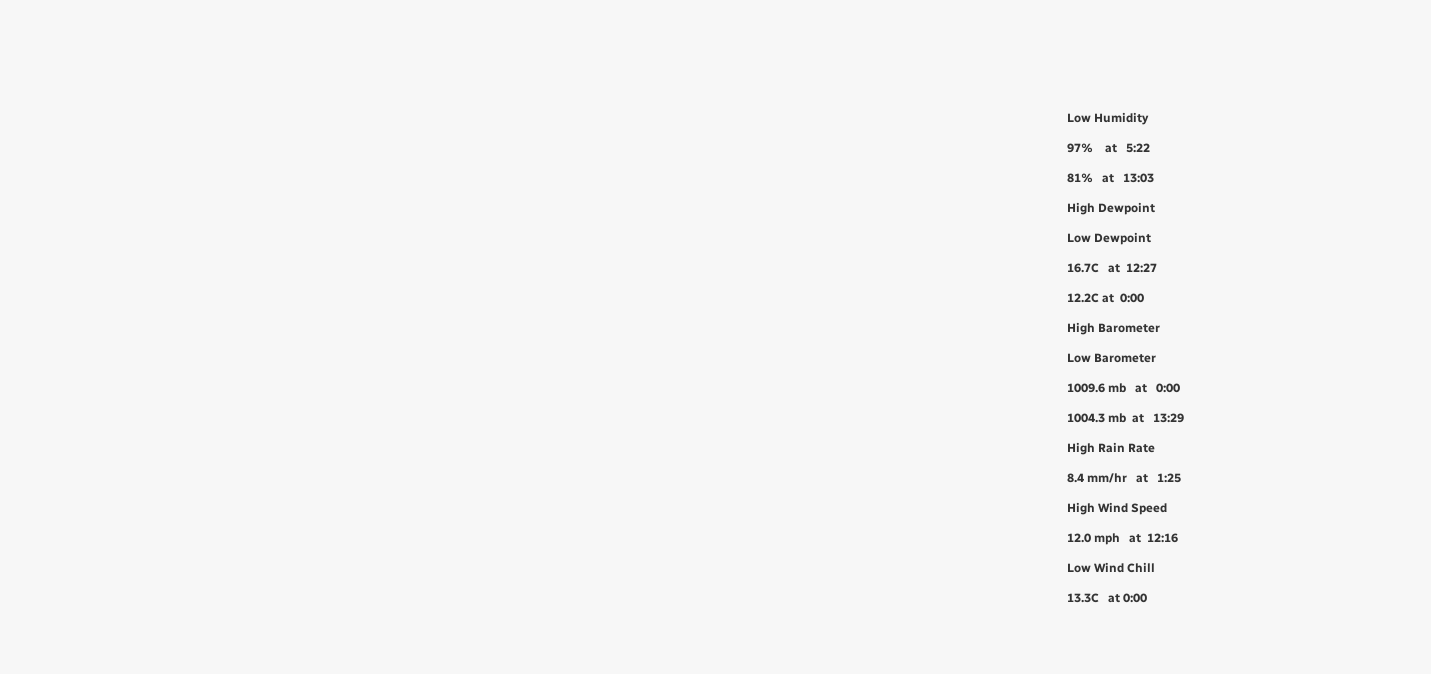Low Humidity

97%    at   5:22

81%   at   13:03

High Dewpoint

Low Dewpoint

16.7C   at  12:27

12.2C at  0:00

High Barometer

Low Barometer

1009.6 mb   at   0:00

1004.3 mb  at   13:29

High Rain Rate

8.4 mm/hr   at   1:25

High Wind Speed

12.0 mph   at  12:16

Low Wind Chill

13.3C   at 0:00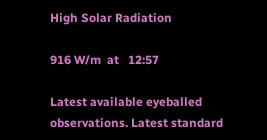High Solar Radiation

916 W/m  at   12:57

Latest available eyeballed observations. Latest standard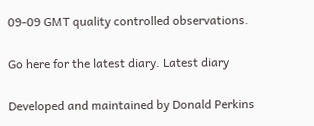09-09 GMT quality controlled observations.

Go here for the latest diary. Latest diary

Developed and maintained by Donald Perkins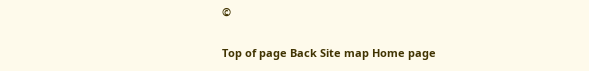©

Top of page Back Site map Home page